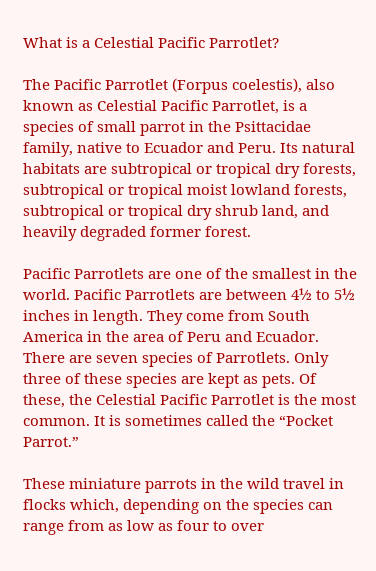What is a Celestial Pacific Parrotlet?

The Pacific Parrotlet (Forpus coelestis), also known as Celestial Pacific Parrotlet, is a species of small parrot in the Psittacidae family, native to Ecuador and Peru. Its natural habitats are subtropical or tropical dry forests, subtropical or tropical moist lowland forests, subtropical or tropical dry shrub land, and heavily degraded former forest.

Pacific Parrotlets are one of the smallest in the world. Pacific Parrotlets are between 4½ to 5½ inches in length. They come from South America in the area of Peru and Ecuador. There are seven species of Parrotlets. Only three of these species are kept as pets. Of these, the Celestial Pacific Parrotlet is the most common. It is sometimes called the “Pocket Parrot.”

These miniature parrots in the wild travel in flocks which, depending on the species can range from as low as four to over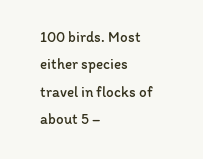100 birds. Most either species travel in flocks of about 5 –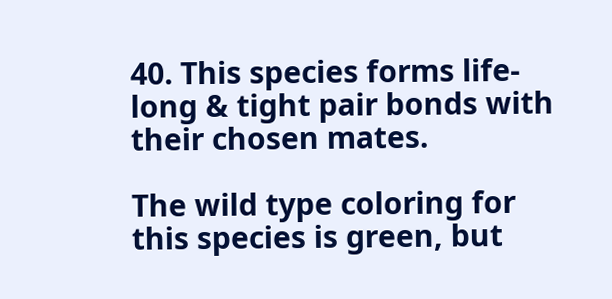40. This species forms life-long & tight pair bonds with their chosen mates.

The wild type coloring for this species is green, but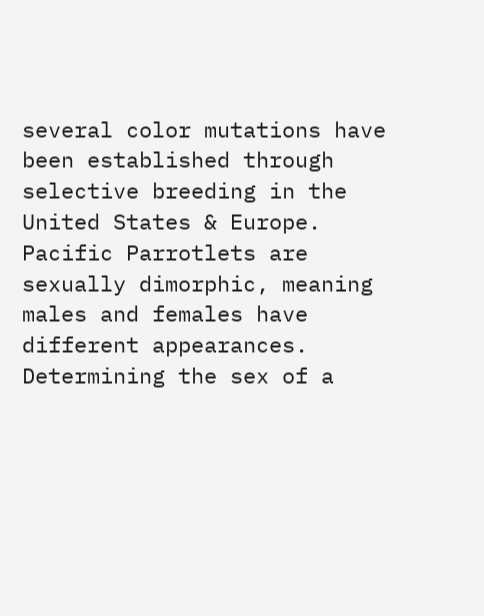several color mutations have been established through selective breeding in the United States & Europe. Pacific Parrotlets are sexually dimorphic, meaning males and females have different appearances. Determining the sex of a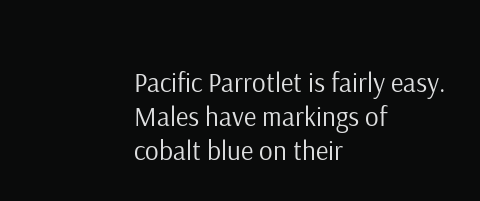Pacific Parrotlet is fairly easy. Males have markings of cobalt blue on their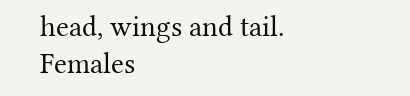head, wings and tail. Females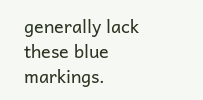generally lack these blue markings.